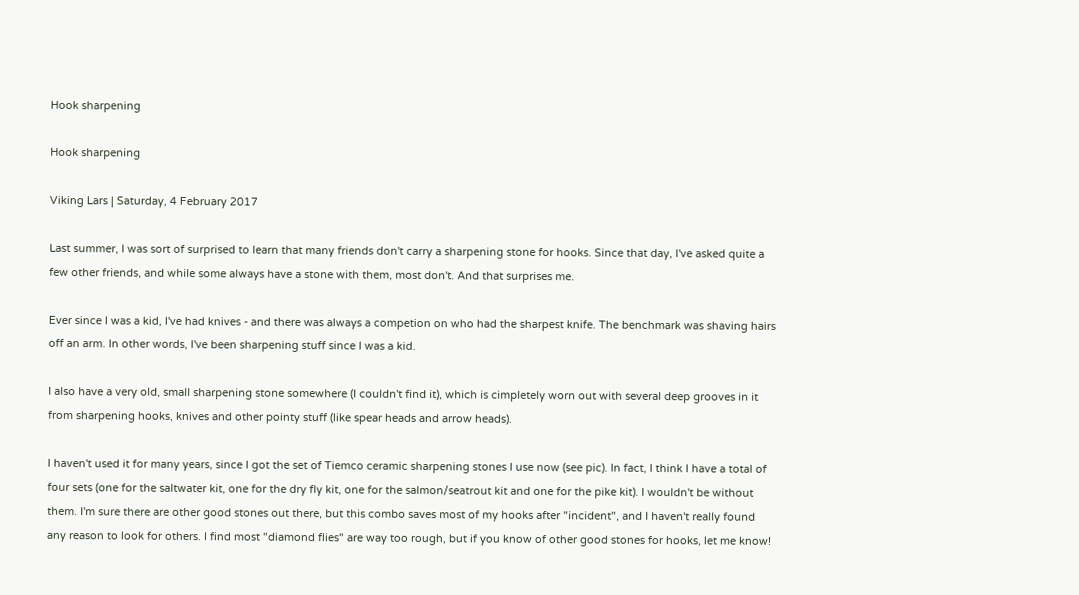Hook sharpening

Hook sharpening

Viking Lars | Saturday, 4 February 2017

Last summer, I was sort of surprised to learn that many friends don't carry a sharpening stone for hooks. Since that day, I've asked quite a few other friends, and while some always have a stone with them, most don't. And that surprises me.

Ever since I was a kid, I've had knives - and there was always a competion on who had the sharpest knife. The benchmark was shaving hairs off an arm. In other words, I've been sharpening stuff since I was a kid.

I also have a very old, small sharpening stone somewhere (I couldn't find it), which is cimpletely worn out with several deep grooves in it from sharpening hooks, knives and other pointy stuff (like spear heads and arrow heads).

I haven't used it for many years, since I got the set of Tiemco ceramic sharpening stones I use now (see pic). In fact, I think I have a total of four sets (one for the saltwater kit, one for the dry fly kit, one for the salmon/seatrout kit and one for the pike kit). I wouldn't be without them. I'm sure there are other good stones out there, but this combo saves most of my hooks after "incident", and I haven't really found any reason to look for others. I find most "diamond flies" are way too rough, but if you know of other good stones for hooks, let me know!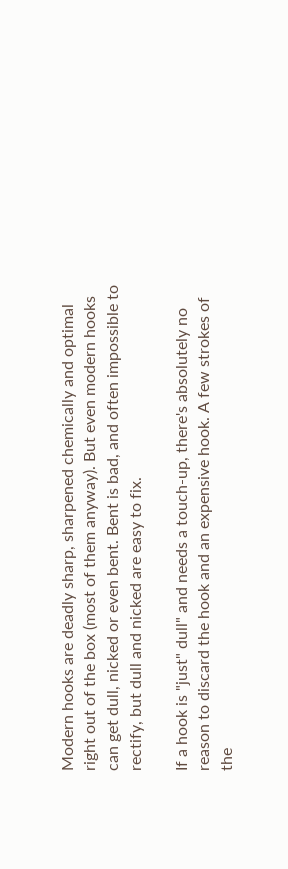Modern hooks are deadly sharp, sharpened chemically and optimal right out of the box (most of them anyway). But even modern hooks can get dull, nicked or even bent. Bent is bad, and often impossible to rectify, but dull and nicked are easy to fix.

If a hook is "just" dull" and needs a touch-up, there's absolutely no reason to discard the hook and an expensive hook. A few strokes of the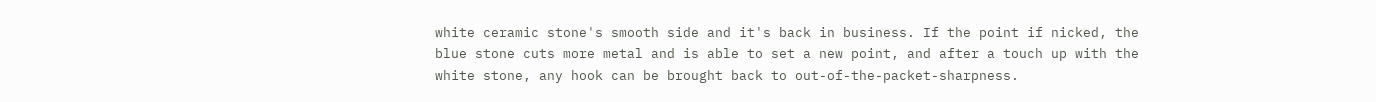white ceramic stone's smooth side and it's back in business. If the point if nicked, the blue stone cuts more metal and is able to set a new point, and after a touch up with the white stone, any hook can be brought back to out-of-the-packet-sharpness.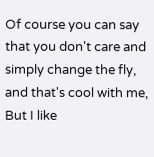Of course you can say that you don't care and simply change the fly, and that's cool with me, But I like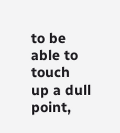to be able to touch up a dull point,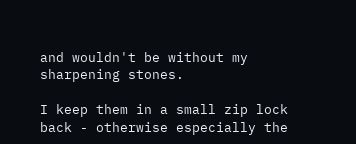and wouldn't be without my sharpening stones.

I keep them in a small zip lock back - otherwise especially the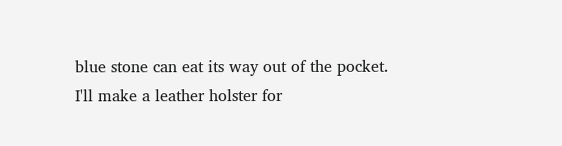blue stone can eat its way out of the pocket. I'll make a leather holster for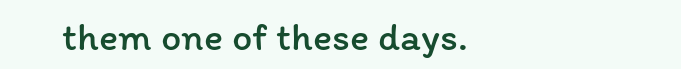them one of these days.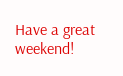Have a great weekend!